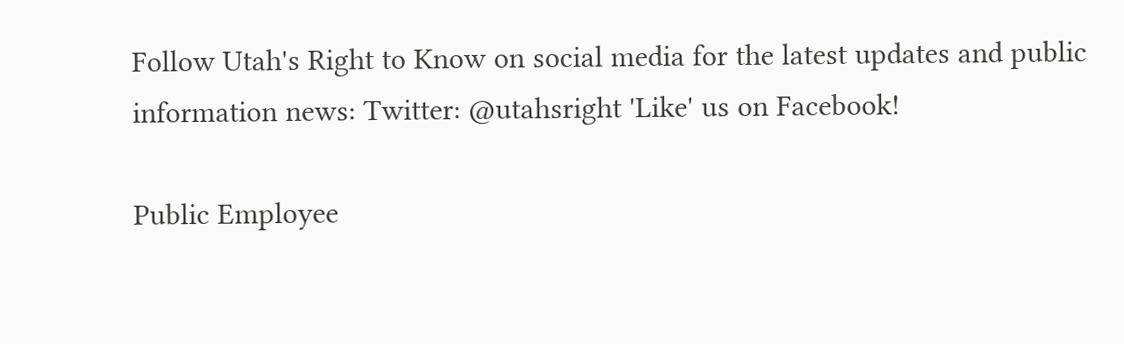Follow Utah's Right to Know on social media for the latest updates and public information news: Twitter: @utahsright 'Like' us on Facebook!

Public Employee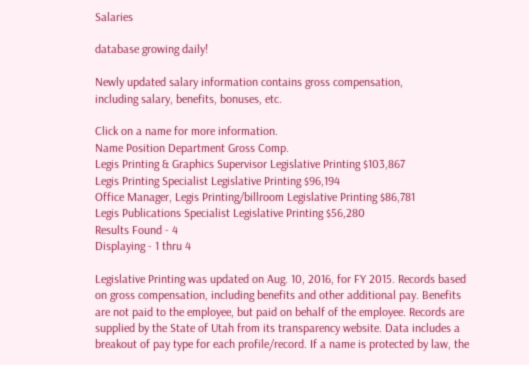Salaries

database growing daily!

Newly updated salary information contains gross compensation,
including salary, benefits, bonuses, etc.

Click on a name for more information.
Name Position Department Gross Comp.
Legis Printing & Graphics Supervisor Legislative Printing $103,867
Legis Printing Specialist Legislative Printing $96,194
Office Manager, Legis Printing/billroom Legislative Printing $86,781
Legis Publications Specialist Legislative Printing $56,280
Results Found - 4
Displaying - 1 thru 4

Legislative Printing was updated on Aug. 10, 2016, for FY 2015. Records based on gross compensation, including benefits and other additional pay. Benefits are not paid to the employee, but paid on behalf of the employee. Records are supplied by the State of Utah from its transparency website. Data includes a breakout of pay type for each profile/record. If a name is protected by law, the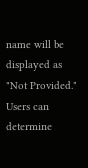name will be displayed as "Not Provided." Users can determine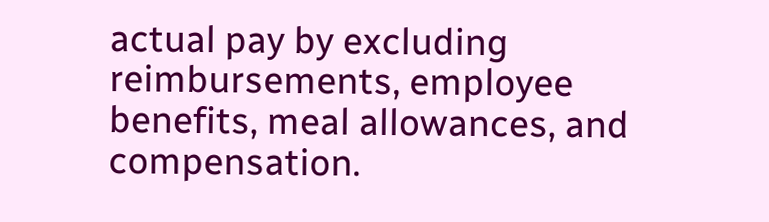actual pay by excluding reimbursements, employee benefits, meal allowances, and compensation.